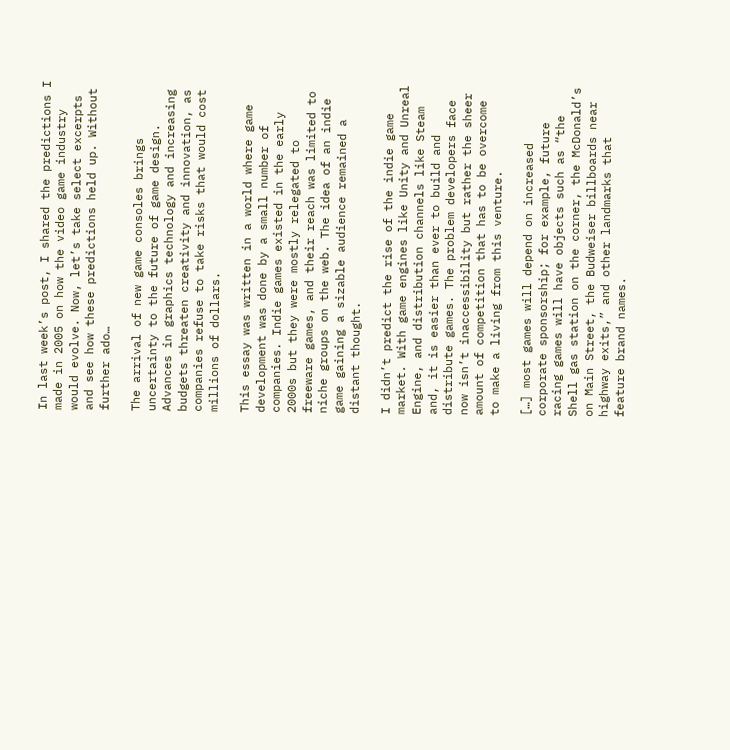In last week’s post, I shared the predictions I made in 2005 on how the video game industry would evolve. Now, let’s take select excerpts and see how these predictions held up. Without further ado…

The arrival of new game consoles brings uncertainty to the future of game design. Advances in graphics technology and increasing budgets threaten creativity and innovation, as companies refuse to take risks that would cost millions of dollars.

This essay was written in a world where game development was done by a small number of companies. Indie games existed in the early 2000s but they were mostly relegated to freeware games, and their reach was limited to niche groups on the web. The idea of an indie game gaining a sizable audience remained a distant thought.

I didn’t predict the rise of the indie game market. With game engines like Unity and Unreal Engine, and distribution channels like Steam and, it is easier than ever to build and distribute games. The problem developers face now isn’t inaccessibility but rather the sheer amount of competition that has to be overcome to make a living from this venture.

[…] most games will depend on increased corporate sponsorship; for example, future racing games will have objects such as “the Shell gas station on the corner, the McDonald’s on Main Street, the Budweiser billboards near highway exits,” and other landmarks that feature brand names.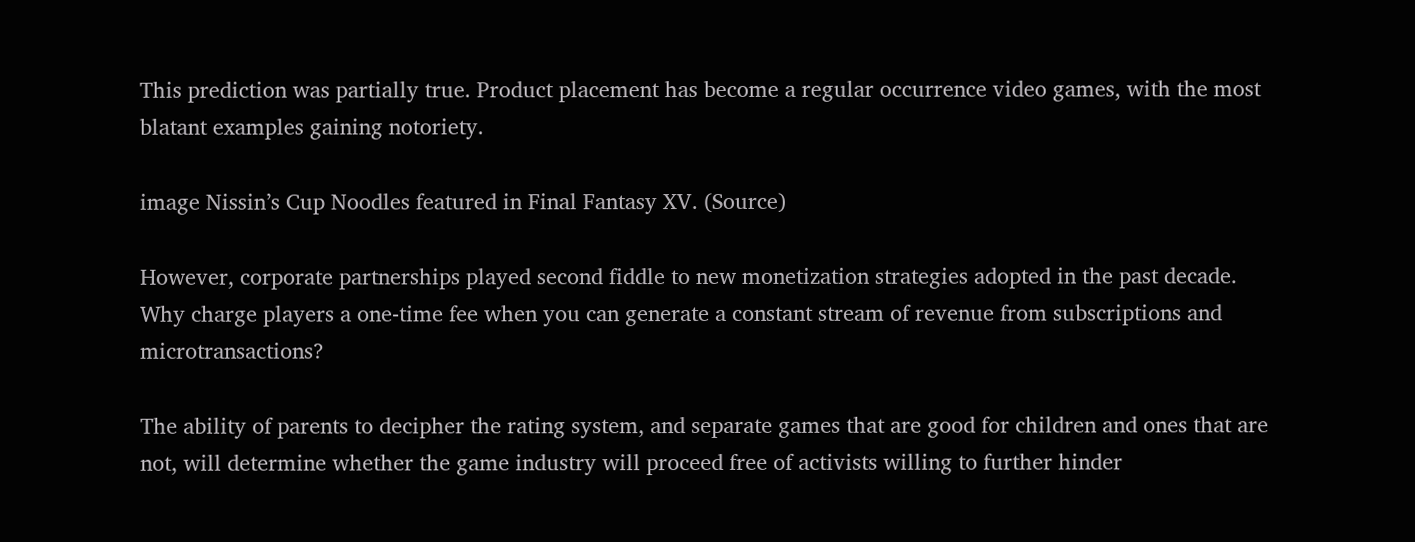This prediction was partially true. Product placement has become a regular occurrence video games, with the most blatant examples gaining notoriety.

image Nissin’s Cup Noodles featured in Final Fantasy XV. (Source)

However, corporate partnerships played second fiddle to new monetization strategies adopted in the past decade. Why charge players a one-time fee when you can generate a constant stream of revenue from subscriptions and microtransactions?

The ability of parents to decipher the rating system, and separate games that are good for children and ones that are not, will determine whether the game industry will proceed free of activists willing to further hinder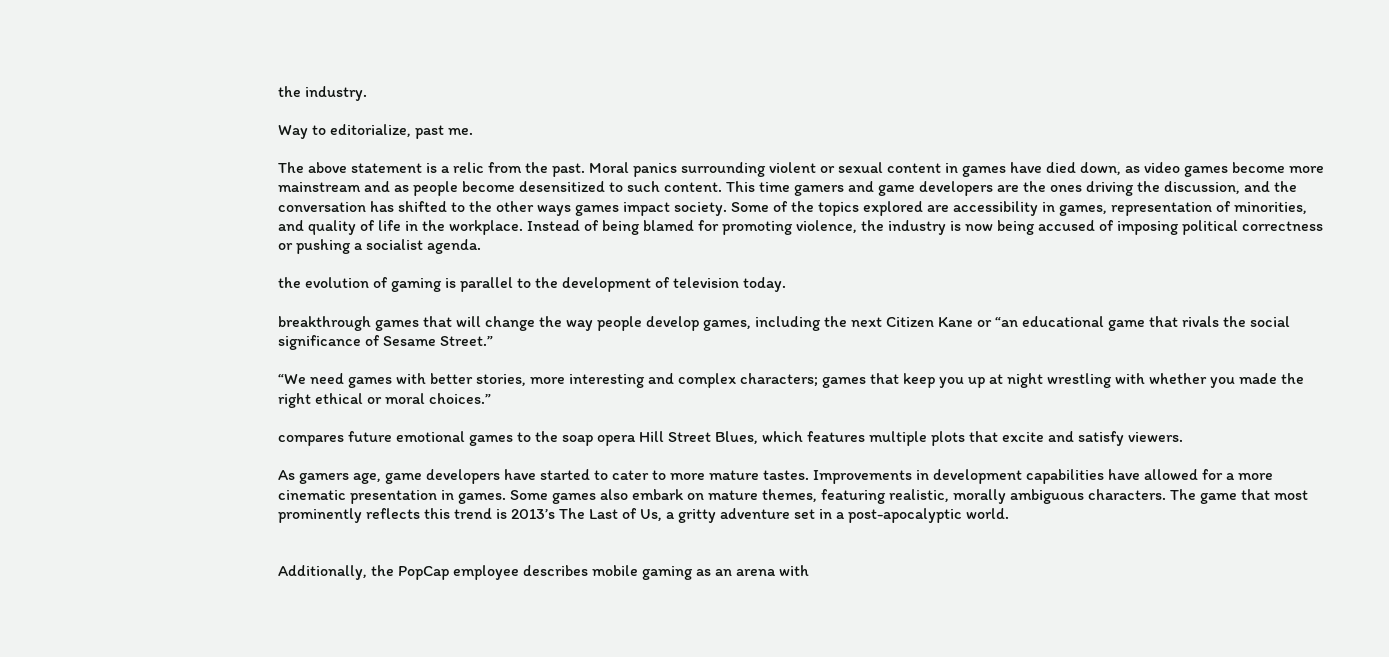the industry.

Way to editorialize, past me.

The above statement is a relic from the past. Moral panics surrounding violent or sexual content in games have died down, as video games become more mainstream and as people become desensitized to such content. This time gamers and game developers are the ones driving the discussion, and the conversation has shifted to the other ways games impact society. Some of the topics explored are accessibility in games, representation of minorities, and quality of life in the workplace. Instead of being blamed for promoting violence, the industry is now being accused of imposing political correctness or pushing a socialist agenda.

the evolution of gaming is parallel to the development of television today.

breakthrough games that will change the way people develop games, including the next Citizen Kane or “an educational game that rivals the social significance of Sesame Street.”

“We need games with better stories, more interesting and complex characters; games that keep you up at night wrestling with whether you made the right ethical or moral choices.”

compares future emotional games to the soap opera Hill Street Blues, which features multiple plots that excite and satisfy viewers.

As gamers age, game developers have started to cater to more mature tastes. Improvements in development capabilities have allowed for a more cinematic presentation in games. Some games also embark on mature themes, featuring realistic, morally ambiguous characters. The game that most prominently reflects this trend is 2013’s The Last of Us, a gritty adventure set in a post-apocalyptic world.


Additionally, the PopCap employee describes mobile gaming as an arena with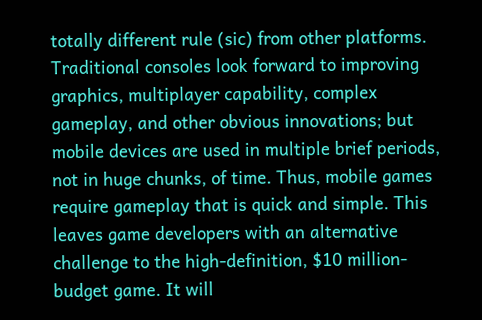totally different rule (sic) from other platforms. Traditional consoles look forward to improving graphics, multiplayer capability, complex gameplay, and other obvious innovations; but mobile devices are used in multiple brief periods, not in huge chunks, of time. Thus, mobile games require gameplay that is quick and simple. This leaves game developers with an alternative challenge to the high-definition, $10 million-budget game. It will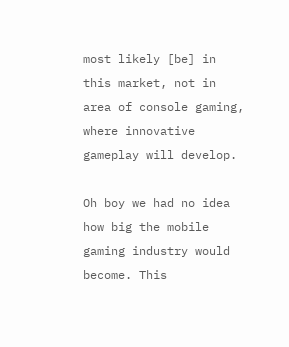most likely [be] in this market, not in area of console gaming, where innovative gameplay will develop.

Oh boy we had no idea how big the mobile gaming industry would become. This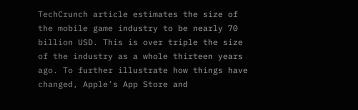TechCrunch article estimates the size of the mobile game industry to be nearly 70 billion USD. This is over triple the size of the industry as a whole thirteen years ago. To further illustrate how things have changed, Apple’s App Store and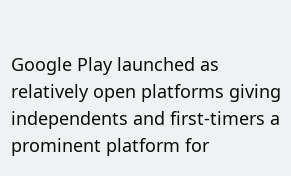Google Play launched as relatively open platforms giving independents and first-timers a prominent platform for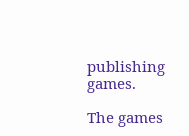publishing games.

The games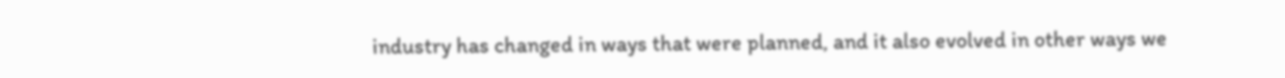industry has changed in ways that were planned, and it also evolved in other ways we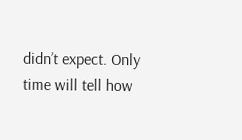didn’t expect. Only time will tell how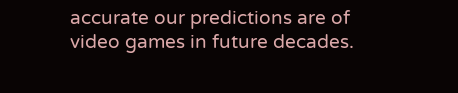accurate our predictions are of video games in future decades.